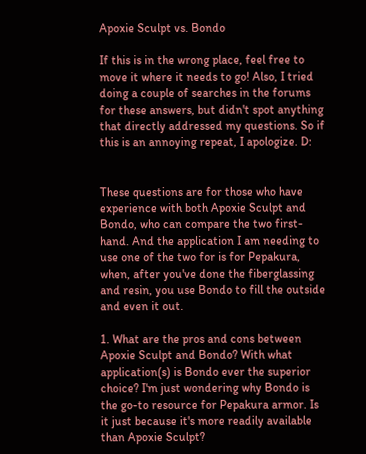Apoxie Sculpt vs. Bondo

If this is in the wrong place, feel free to move it where it needs to go! Also, I tried doing a couple of searches in the forums for these answers, but didn't spot anything that directly addressed my questions. So if this is an annoying repeat, I apologize. D:


These questions are for those who have experience with both Apoxie Sculpt and Bondo, who can compare the two first-hand. And the application I am needing to use one of the two for is for Pepakura, when, after you've done the fiberglassing and resin, you use Bondo to fill the outside and even it out.

1. What are the pros and cons between Apoxie Sculpt and Bondo? With what application(s) is Bondo ever the superior choice? I'm just wondering why Bondo is the go-to resource for Pepakura armor. Is it just because it's more readily available than Apoxie Sculpt?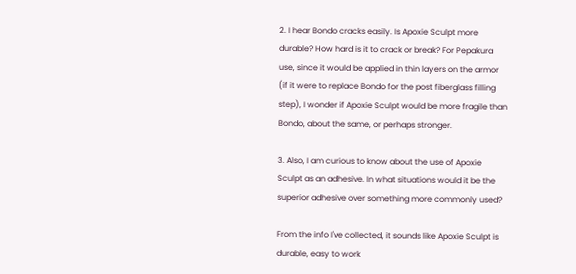2. I hear Bondo cracks easily. Is Apoxie Sculpt more durable? How hard is it to crack or break? For Pepakura use, since it would be applied in thin layers on the armor (if it were to replace Bondo for the post fiberglass filling step), I wonder if Apoxie Sculpt would be more fragile than Bondo, about the same, or perhaps stronger.

3. Also, I am curious to know about the use of Apoxie Sculpt as an adhesive. In what situations would it be the superior adhesive over something more commonly used?

From the info I've collected, it sounds like Apoxie Sculpt is durable, easy to work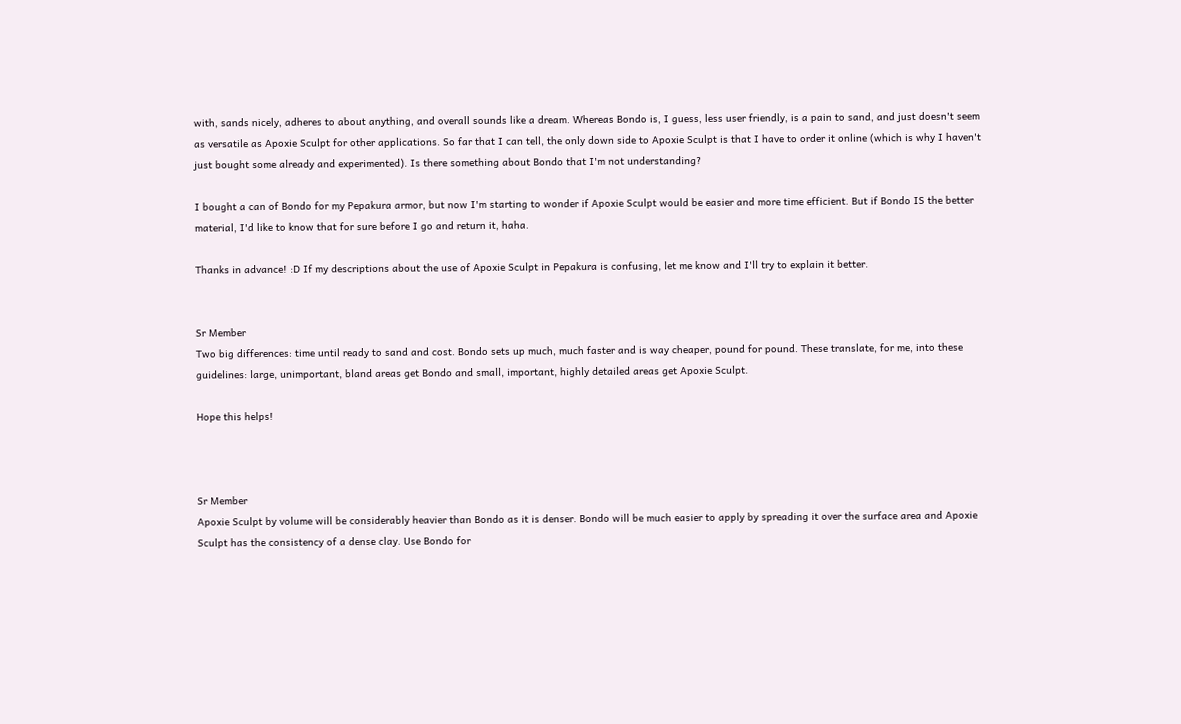with, sands nicely, adheres to about anything, and overall sounds like a dream. Whereas Bondo is, I guess, less user friendly, is a pain to sand, and just doesn't seem as versatile as Apoxie Sculpt for other applications. So far that I can tell, the only down side to Apoxie Sculpt is that I have to order it online (which is why I haven't just bought some already and experimented). Is there something about Bondo that I'm not understanding?

I bought a can of Bondo for my Pepakura armor, but now I'm starting to wonder if Apoxie Sculpt would be easier and more time efficient. But if Bondo IS the better material, I'd like to know that for sure before I go and return it, haha.

Thanks in advance! :D If my descriptions about the use of Apoxie Sculpt in Pepakura is confusing, let me know and I'll try to explain it better.


Sr Member
Two big differences: time until ready to sand and cost. Bondo sets up much, much faster and is way cheaper, pound for pound. These translate, for me, into these guidelines: large, unimportant, bland areas get Bondo and small, important, highly detailed areas get Apoxie Sculpt.

Hope this helps!



Sr Member
Apoxie Sculpt by volume will be considerably heavier than Bondo as it is denser. Bondo will be much easier to apply by spreading it over the surface area and Apoxie Sculpt has the consistency of a dense clay. Use Bondo for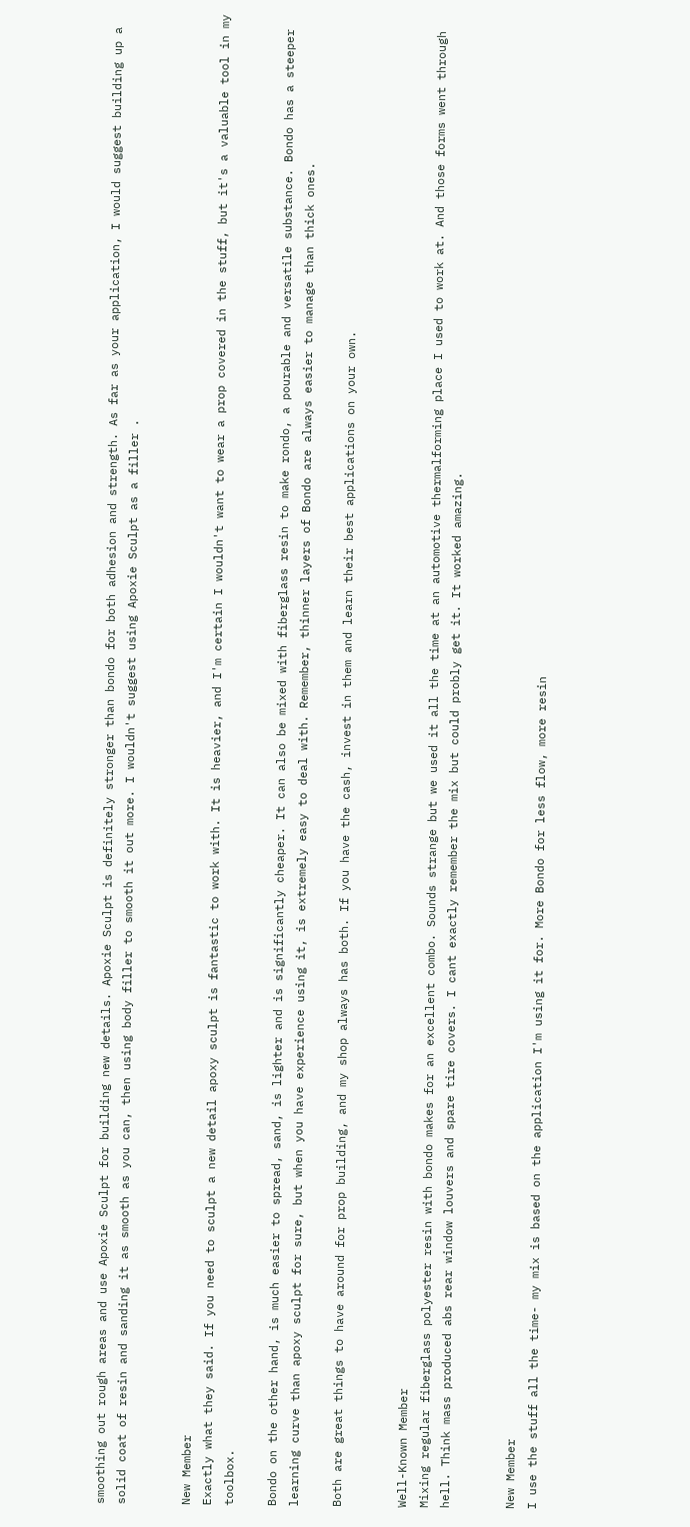smoothing out rough areas and use Apoxie Sculpt for building new details. Apoxie Sculpt is definitely stronger than bondo for both adhesion and strength. As far as your application, I would suggest building up a solid coat of resin and sanding it as smooth as you can, then using body filler to smooth it out more. I wouldn't suggest using Apoxie Sculpt as a filler .


New Member
Exactly what they said. If you need to sculpt a new detail apoxy sculpt is fantastic to work with. It is heavier, and I'm certain I wouldn't want to wear a prop covered in the stuff, but it's a valuable tool in my toolbox.

Bondo on the other hand, is much easier to spread, sand, is lighter and is significantly cheaper. It can also be mixed with fiberglass resin to make rondo, a pourable and versatile substance. Bondo has a steeper learning curve than apoxy sculpt for sure, but when you have experience using it, is extremely easy to deal with. Remember, thinner layers of Bondo are always easier to manage than thick ones.

Both are great things to have around for prop building, and my shop always has both. If you have the cash, invest in them and learn their best applications on your own.


Well-Known Member
Mixing regular fiberglass polyester resin with bondo makes for an excellent combo. Sounds strange but we used it all the time at an automotive thermalforming place I used to work at. And those forms went through hell. Think mass produced abs rear window louvers and spare tire covers. I cant exactly remember the mix but could probly get it. It worked amazing.


New Member
I use the stuff all the time- my mix is based on the application I'm using it for. More Bondo for less flow, more resin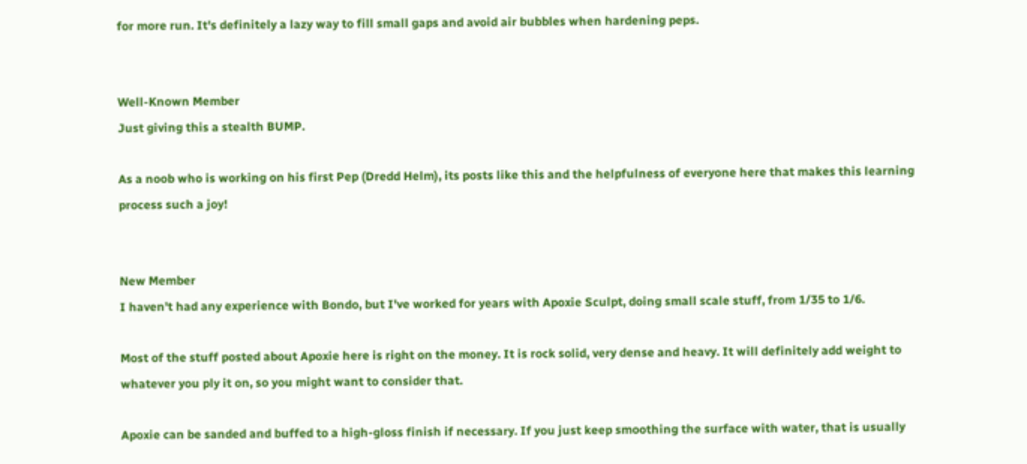for more run. It's definitely a lazy way to fill small gaps and avoid air bubbles when hardening peps.


Well-Known Member
Just giving this a stealth BUMP.

As a noob who is working on his first Pep (Dredd Helm), its posts like this and the helpfulness of everyone here that makes this learning process such a joy!


New Member
I haven't had any experience with Bondo, but I've worked for years with Apoxie Sculpt, doing small scale stuff, from 1/35 to 1/6.

Most of the stuff posted about Apoxie here is right on the money. It is rock solid, very dense and heavy. It will definitely add weight to whatever you ply it on, so you might want to consider that.

Apoxie can be sanded and buffed to a high-gloss finish if necessary. If you just keep smoothing the surface with water, that is usually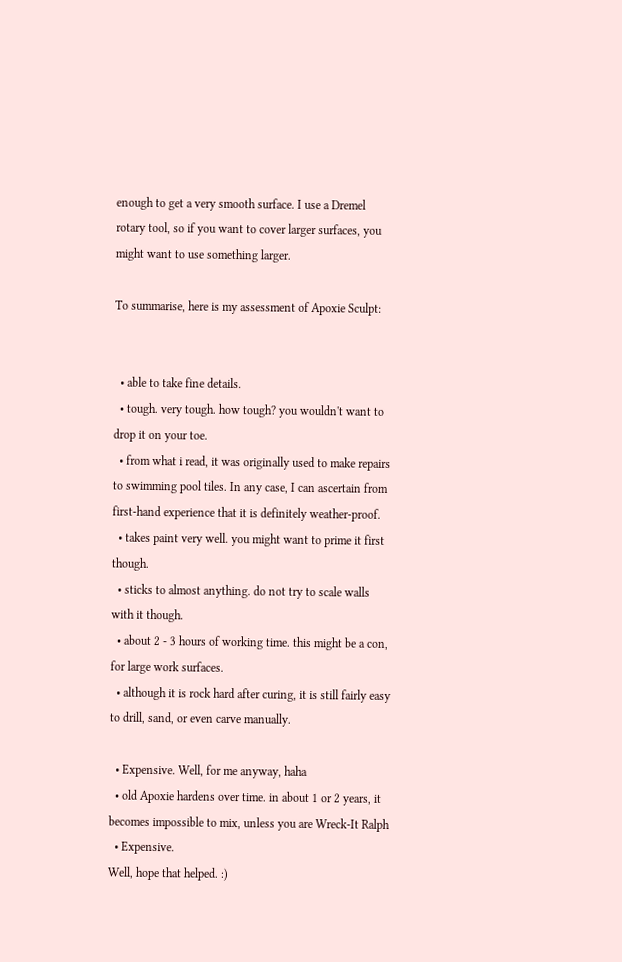enough to get a very smooth surface. I use a Dremel rotary tool, so if you want to cover larger surfaces, you might want to use something larger.

To summarise, here is my assessment of Apoxie Sculpt:


  • able to take fine details.
  • tough. very tough. how tough? you wouldn't want to drop it on your toe.
  • from what i read, it was originally used to make repairs to swimming pool tiles. In any case, I can ascertain from first-hand experience that it is definitely weather-proof.
  • takes paint very well. you might want to prime it first though.
  • sticks to almost anything. do not try to scale walls with it though.
  • about 2 - 3 hours of working time. this might be a con, for large work surfaces.
  • although it is rock hard after curing, it is still fairly easy to drill, sand, or even carve manually.

  • Expensive. Well, for me anyway, haha
  • old Apoxie hardens over time. in about 1 or 2 years, it becomes impossible to mix, unless you are Wreck-It Ralph
  • Expensive.
Well, hope that helped. :)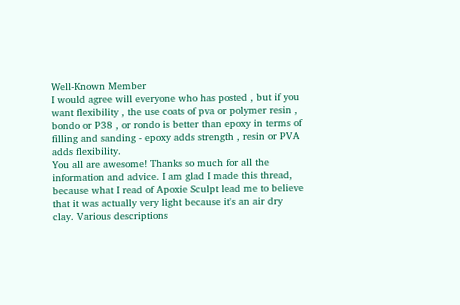Well-Known Member
I would agree will everyone who has posted , but if you want flexibility , the use coats of pva or polymer resin , bondo or P38 , or rondo is better than epoxy in terms of filling and sanding - epoxy adds strength , resin or PVA adds flexibility.
You all are awesome! Thanks so much for all the information and advice. I am glad I made this thread, because what I read of Apoxie Sculpt lead me to believe that it was actually very light because it's an air dry clay. Various descriptions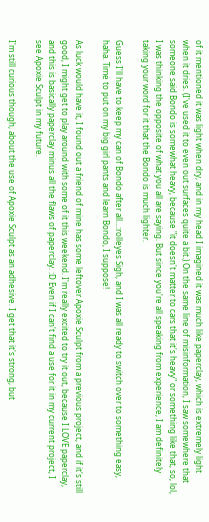of it mentioned it was light when dry, and in my head I imagined it was much like paperclay, which is extremely light when it dries. (I've used it to even out surfaces quite a bit.) On the same line of misinformation, I saw somewhere that someone said Bondo is somewhat heavy, because "it doesn't matter to cars that it's heavy" or something like that, so, lol, I was thinking the opposite of what you all are saying. But since you're all speaking from experience, I am definitely taking your word for it that the Bondo is much lighter.

Guess I'll have to keep my can of Bondo after all...:rolleyes Sigh, and I was all ready to switch over to something easy, haha. Time to put on my big girl pants and learn Bondo, I suppose!

As luck would have it, I found out a friend of mine has some leftover Apoxie Sculpt from a previous project, and if it's still good, I might get to play around with some of it this weekend. I'm really excited to try it out, because I LOVE paperclay, and this is basically paperclay minus all the flaws of paperclay. :D Even if I can't find a use for it in my current project, I see Apoxie Sculpt in my future.

I'm still curious though, about the use of Apoxie Sculpt as an adhesive. I get that it's strong, but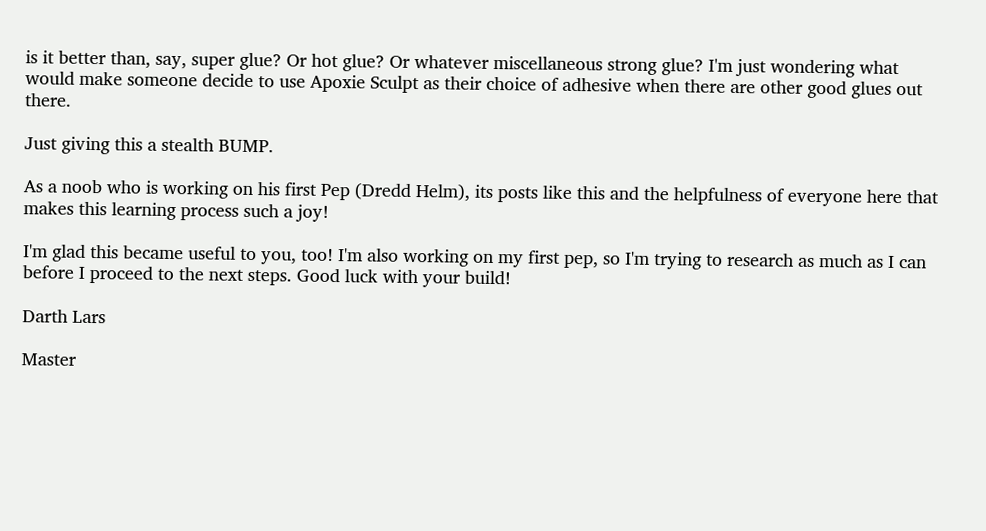is it better than, say, super glue? Or hot glue? Or whatever miscellaneous strong glue? I'm just wondering what would make someone decide to use Apoxie Sculpt as their choice of adhesive when there are other good glues out there.

Just giving this a stealth BUMP.

As a noob who is working on his first Pep (Dredd Helm), its posts like this and the helpfulness of everyone here that makes this learning process such a joy!

I'm glad this became useful to you, too! I'm also working on my first pep, so I'm trying to research as much as I can before I proceed to the next steps. Good luck with your build!

Darth Lars

Master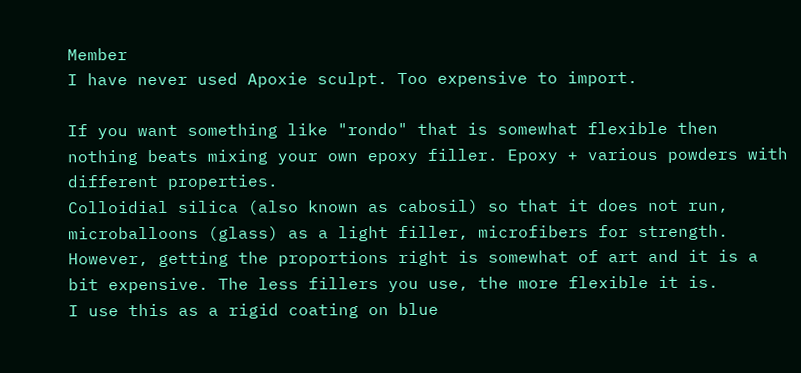Member
I have never used Apoxie sculpt. Too expensive to import.

If you want something like "rondo" that is somewhat flexible then nothing beats mixing your own epoxy filler. Epoxy + various powders with different properties.
Colloidial silica (also known as cabosil) so that it does not run, microballoons (glass) as a light filler, microfibers for strength. However, getting the proportions right is somewhat of art and it is a bit expensive. The less fillers you use, the more flexible it is.
I use this as a rigid coating on blue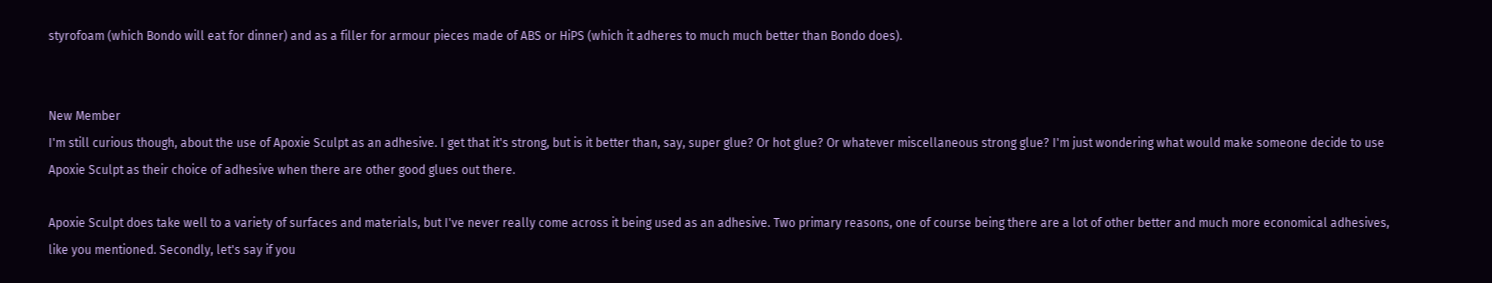styrofoam (which Bondo will eat for dinner) and as a filler for armour pieces made of ABS or HiPS (which it adheres to much much better than Bondo does).


New Member
I'm still curious though, about the use of Apoxie Sculpt as an adhesive. I get that it's strong, but is it better than, say, super glue? Or hot glue? Or whatever miscellaneous strong glue? I'm just wondering what would make someone decide to use Apoxie Sculpt as their choice of adhesive when there are other good glues out there.

Apoxie Sculpt does take well to a variety of surfaces and materials, but I've never really come across it being used as an adhesive. Two primary reasons, one of course being there are a lot of other better and much more economical adhesives, like you mentioned. Secondly, let's say if you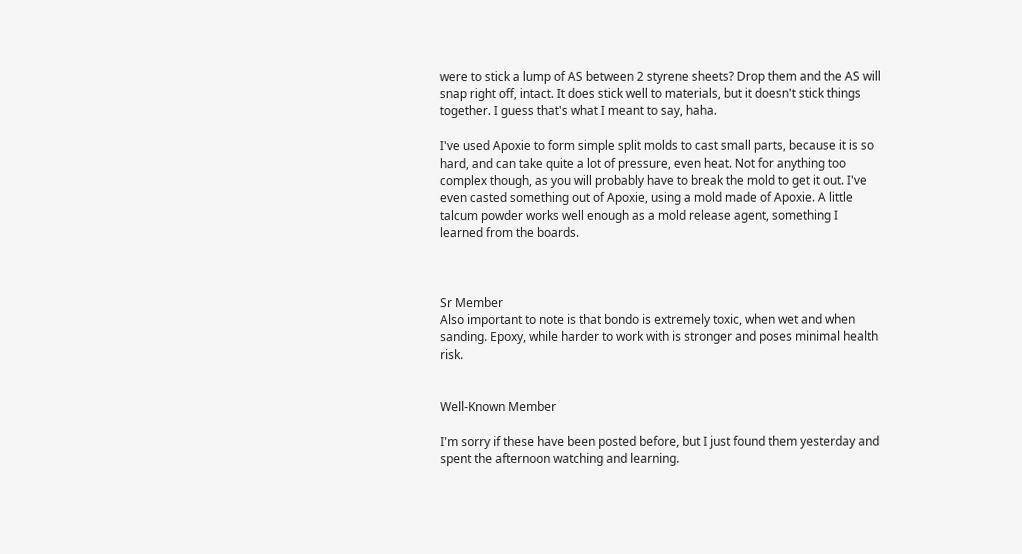were to stick a lump of AS between 2 styrene sheets? Drop them and the AS will snap right off, intact. It does stick well to materials, but it doesn't stick things together. I guess that's what I meant to say, haha.

I've used Apoxie to form simple split molds to cast small parts, because it is so hard, and can take quite a lot of pressure, even heat. Not for anything too complex though, as you will probably have to break the mold to get it out. I've even casted something out of Apoxie, using a mold made of Apoxie. A little talcum powder works well enough as a mold release agent, something I learned from the boards.



Sr Member
Also important to note is that bondo is extremely toxic, when wet and when sanding. Epoxy, while harder to work with is stronger and poses minimal health risk.


Well-Known Member

I'm sorry if these have been posted before, but I just found them yesterday and spent the afternoon watching and learning.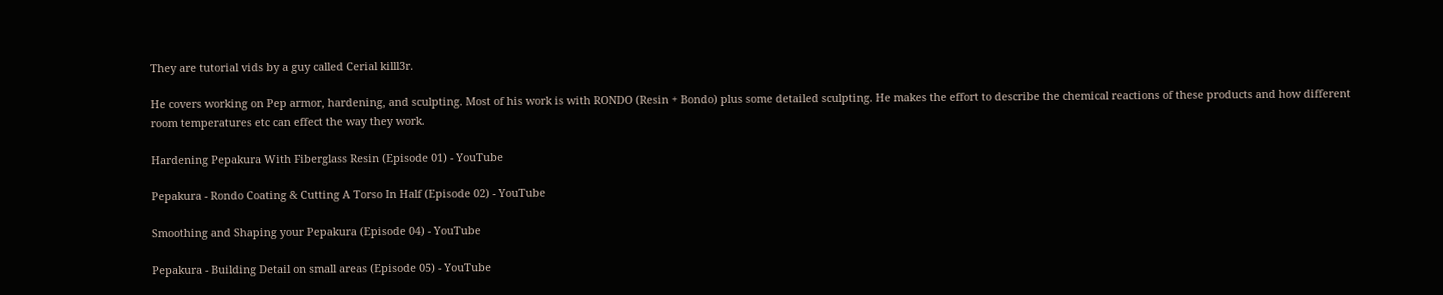They are tutorial vids by a guy called Cerial killl3r.

He covers working on Pep armor, hardening, and sculpting. Most of his work is with RONDO (Resin + Bondo) plus some detailed sculpting. He makes the effort to describe the chemical reactions of these products and how different room temperatures etc can effect the way they work.

Hardening Pepakura With Fiberglass Resin (Episode 01) - YouTube

Pepakura - Rondo Coating & Cutting A Torso In Half (Episode 02) - YouTube

Smoothing and Shaping your Pepakura (Episode 04) - YouTube

Pepakura - Building Detail on small areas (Episode 05) - YouTube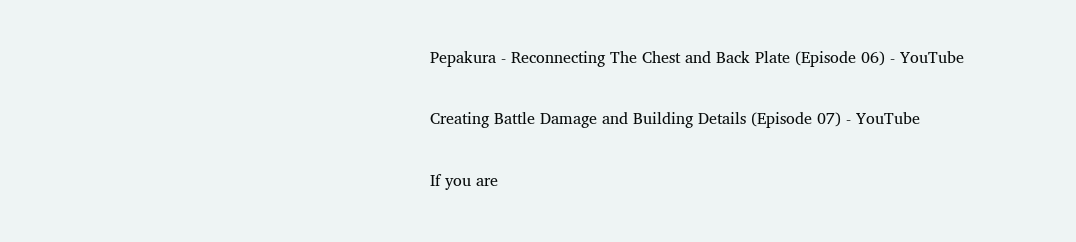Pepakura - Reconnecting The Chest and Back Plate (Episode 06) - YouTube

Creating Battle Damage and Building Details (Episode 07) - YouTube

If you are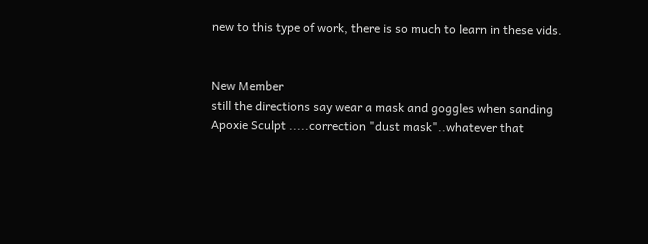new to this type of work, there is so much to learn in these vids.


New Member
still the directions say wear a mask and goggles when sanding Apoxie Sculpt .....correction "dust mask"..whatever that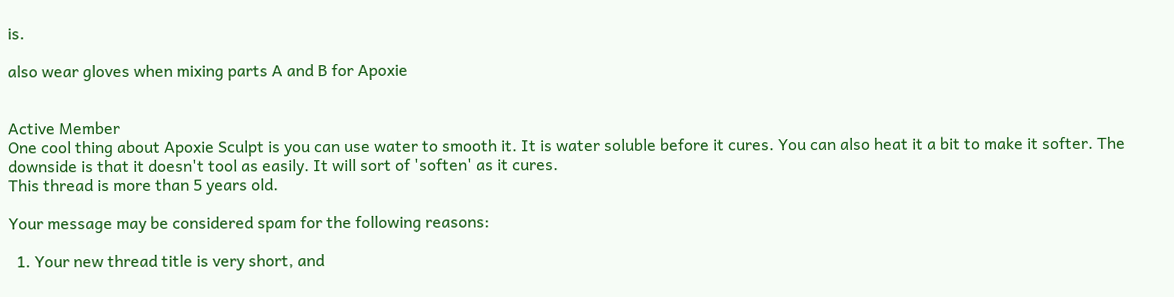is.

also wear gloves when mixing parts A and B for Apoxie


Active Member
One cool thing about Apoxie Sculpt is you can use water to smooth it. It is water soluble before it cures. You can also heat it a bit to make it softer. The downside is that it doesn't tool as easily. It will sort of 'soften' as it cures.
This thread is more than 5 years old.

Your message may be considered spam for the following reasons:

  1. Your new thread title is very short, and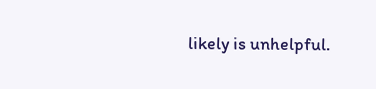likely is unhelpful.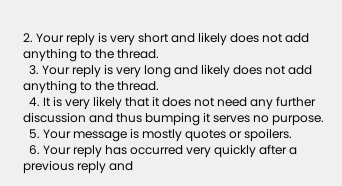2. Your reply is very short and likely does not add anything to the thread.
  3. Your reply is very long and likely does not add anything to the thread.
  4. It is very likely that it does not need any further discussion and thus bumping it serves no purpose.
  5. Your message is mostly quotes or spoilers.
  6. Your reply has occurred very quickly after a previous reply and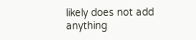likely does not add anything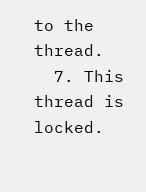to the thread.
  7. This thread is locked.